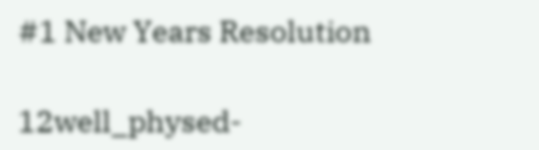#1 New Years Resolution

12well_physed-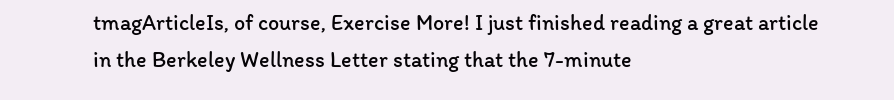tmagArticleIs, of course, Exercise More! I just finished reading a great article in the Berkeley Wellness Letter stating that the 7-minute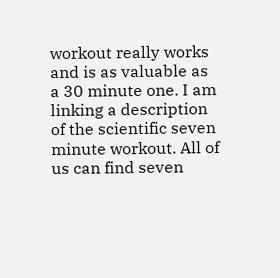workout really works and is as valuable as a 30 minute one. I am linking a description of the scientific seven minute workout. All of us can find seven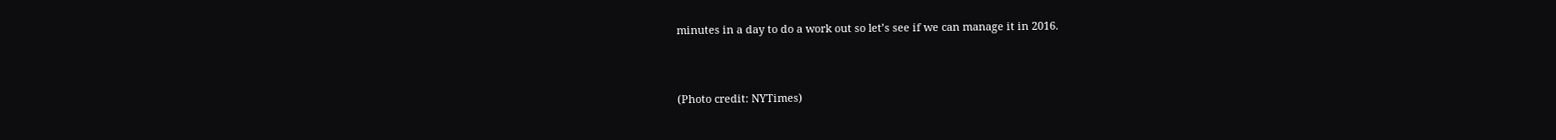minutes in a day to do a work out so let’s see if we can manage it in 2016.



(Photo credit: NYTimes)